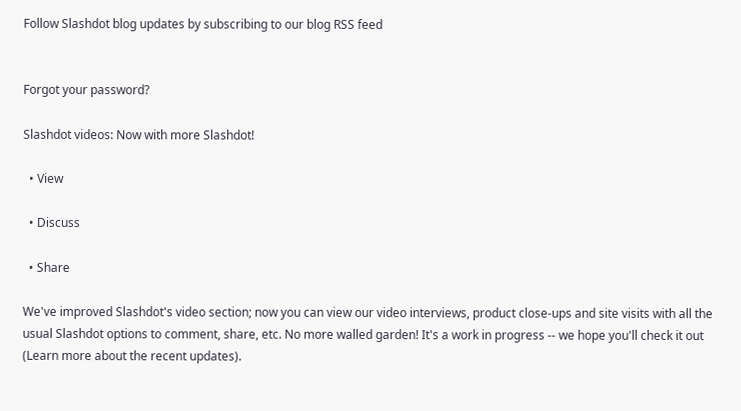Follow Slashdot blog updates by subscribing to our blog RSS feed


Forgot your password?

Slashdot videos: Now with more Slashdot!

  • View

  • Discuss

  • Share

We've improved Slashdot's video section; now you can view our video interviews, product close-ups and site visits with all the usual Slashdot options to comment, share, etc. No more walled garden! It's a work in progress -- we hope you'll check it out (Learn more about the recent updates).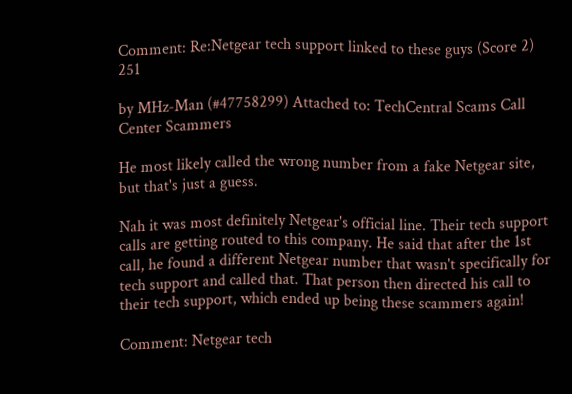Comment: Re:Netgear tech support linked to these guys (Score 2) 251

by MHz-Man (#47758299) Attached to: TechCentral Scams Call Center Scammers

He most likely called the wrong number from a fake Netgear site, but that's just a guess.

Nah it was most definitely Netgear's official line. Their tech support calls are getting routed to this company. He said that after the 1st call, he found a different Netgear number that wasn't specifically for tech support and called that. That person then directed his call to their tech support, which ended up being these scammers again!

Comment: Netgear tech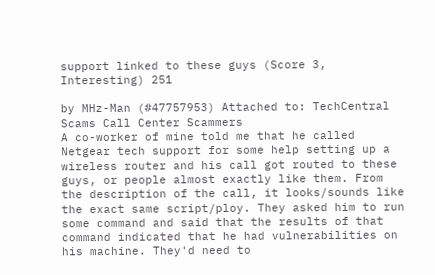support linked to these guys (Score 3, Interesting) 251

by MHz-Man (#47757953) Attached to: TechCentral Scams Call Center Scammers
A co-worker of mine told me that he called Netgear tech support for some help setting up a wireless router and his call got routed to these guys, or people almost exactly like them. From the description of the call, it looks/sounds like the exact same script/ploy. They asked him to run some command and said that the results of that command indicated that he had vulnerabilities on his machine. They'd need to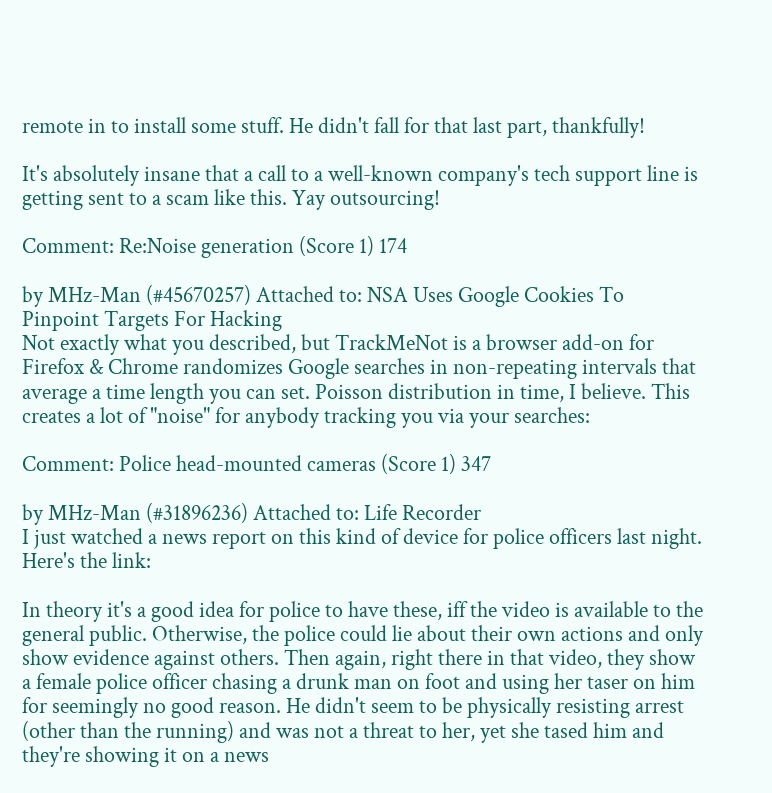remote in to install some stuff. He didn't fall for that last part, thankfully!

It's absolutely insane that a call to a well-known company's tech support line is getting sent to a scam like this. Yay outsourcing!

Comment: Re:Noise generation (Score 1) 174

by MHz-Man (#45670257) Attached to: NSA Uses Google Cookies To Pinpoint Targets For Hacking
Not exactly what you described, but TrackMeNot is a browser add-on for Firefox & Chrome randomizes Google searches in non-repeating intervals that average a time length you can set. Poisson distribution in time, I believe. This creates a lot of "noise" for anybody tracking you via your searches:

Comment: Police head-mounted cameras (Score 1) 347

by MHz-Man (#31896236) Attached to: Life Recorder
I just watched a news report on this kind of device for police officers last night. Here's the link:

In theory it's a good idea for police to have these, iff the video is available to the general public. Otherwise, the police could lie about their own actions and only show evidence against others. Then again, right there in that video, they show a female police officer chasing a drunk man on foot and using her taser on him for seemingly no good reason. He didn't seem to be physically resisting arrest (other than the running) and was not a threat to her, yet she tased him and they're showing it on a news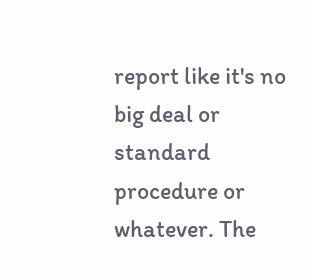report like it's no big deal or standard procedure or whatever. The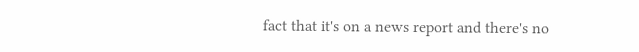fact that it's on a news report and there's no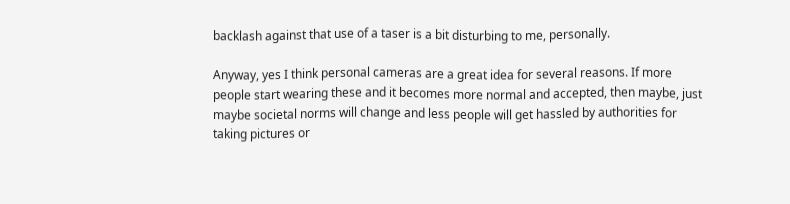backlash against that use of a taser is a bit disturbing to me, personally.

Anyway, yes I think personal cameras are a great idea for several reasons. If more people start wearing these and it becomes more normal and accepted, then maybe, just maybe societal norms will change and less people will get hassled by authorities for taking pictures or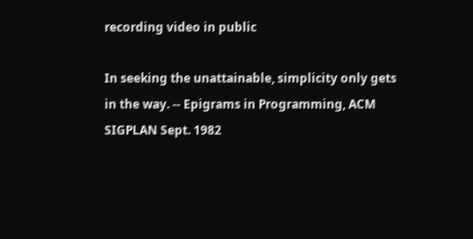recording video in public

In seeking the unattainable, simplicity only gets in the way. -- Epigrams in Programming, ACM SIGPLAN Sept. 1982